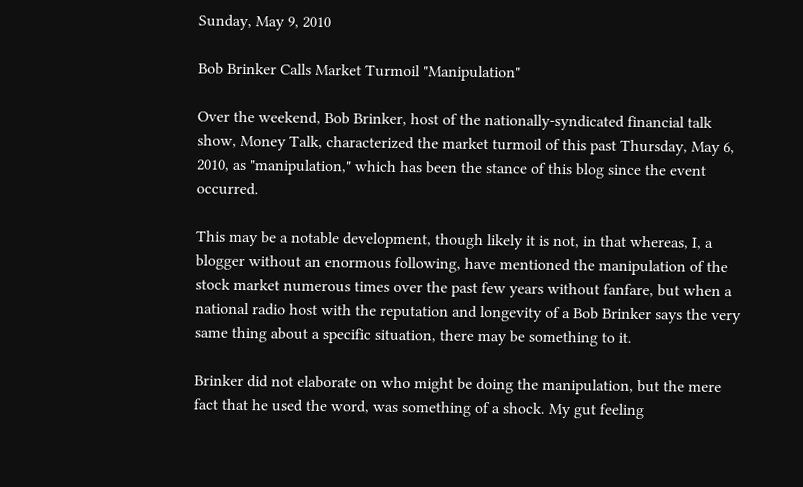Sunday, May 9, 2010

Bob Brinker Calls Market Turmoil "Manipulation"

Over the weekend, Bob Brinker, host of the nationally-syndicated financial talk show, Money Talk, characterized the market turmoil of this past Thursday, May 6, 2010, as "manipulation," which has been the stance of this blog since the event occurred.

This may be a notable development, though likely it is not, in that whereas, I, a blogger without an enormous following, have mentioned the manipulation of the stock market numerous times over the past few years without fanfare, but when a national radio host with the reputation and longevity of a Bob Brinker says the very same thing about a specific situation, there may be something to it.

Brinker did not elaborate on who might be doing the manipulation, but the mere fact that he used the word, was something of a shock. My gut feeling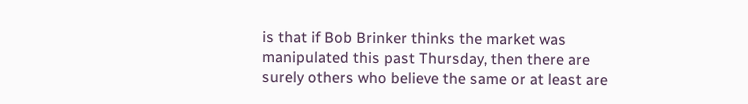is that if Bob Brinker thinks the market was manipulated this past Thursday, then there are surely others who believe the same or at least are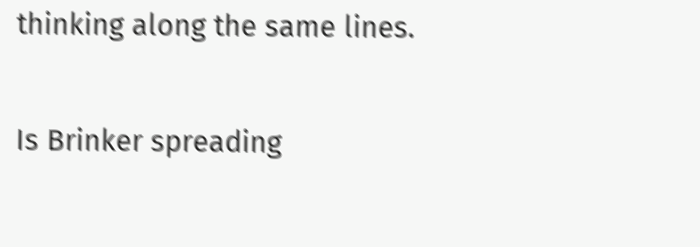thinking along the same lines.

Is Brinker spreading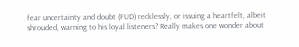fear uncertainty and doubt (FUD) recklessly, or issuing a heartfelt, albeit shrouded, warning to his loyal listeners? Really makes one wonder about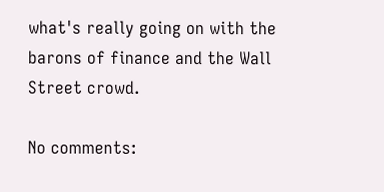what's really going on with the barons of finance and the Wall Street crowd.

No comments: